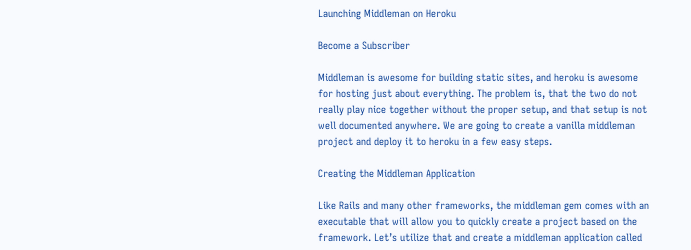Launching Middleman on Heroku

Become a Subscriber

Middleman is awesome for building static sites, and heroku is awesome for hosting just about everything. The problem is, that the two do not really play nice together without the proper setup, and that setup is not well documented anywhere. We are going to create a vanilla middleman project and deploy it to heroku in a few easy steps.

Creating the Middleman Application

Like Rails and many other frameworks, the middleman gem comes with an executable that will allow you to quickly create a project based on the framework. Let’s utilize that and create a middleman application called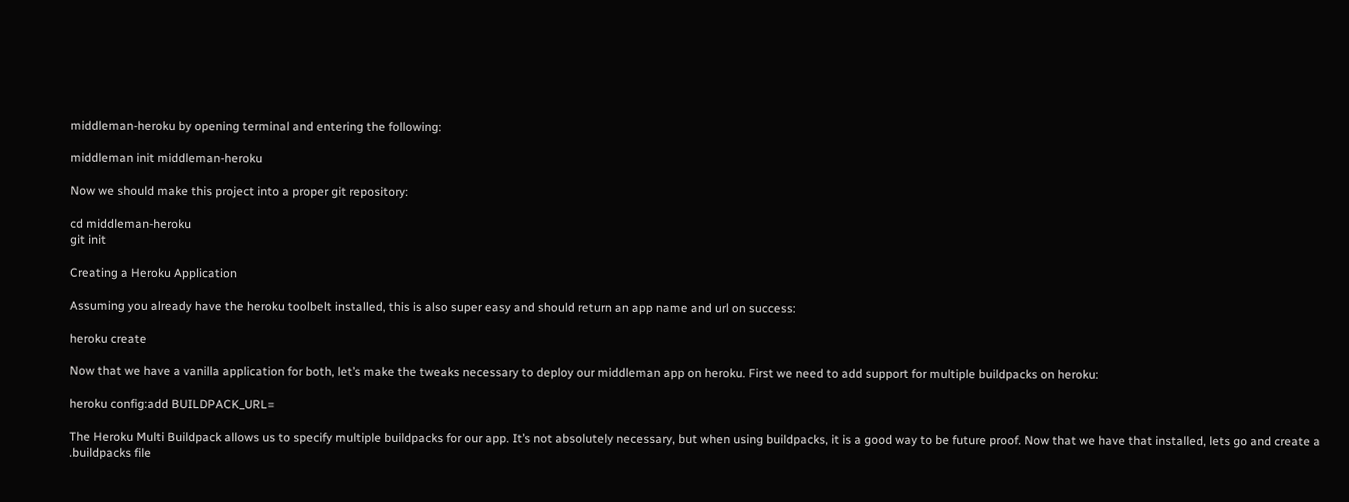middleman-heroku by opening terminal and entering the following:

middleman init middleman-heroku

Now we should make this project into a proper git repository:

cd middleman-heroku
git init

Creating a Heroku Application

Assuming you already have the heroku toolbelt installed, this is also super easy and should return an app name and url on success:

heroku create

Now that we have a vanilla application for both, let’s make the tweaks necessary to deploy our middleman app on heroku. First we need to add support for multiple buildpacks on heroku:

heroku config:add BUILDPACK_URL=

The Heroku Multi Buildpack allows us to specify multiple buildpacks for our app. It’s not absolutely necessary, but when using buildpacks, it is a good way to be future proof. Now that we have that installed, lets go and create a .buildpacks file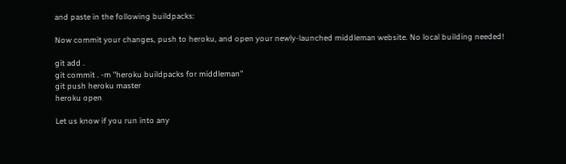and paste in the following buildpacks:

Now commit your changes, push to heroku, and open your newly-launched middleman website. No local building needed!

git add .
git commit . -m "heroku buildpacks for middleman"
git push heroku master
heroku open

Let us know if you run into any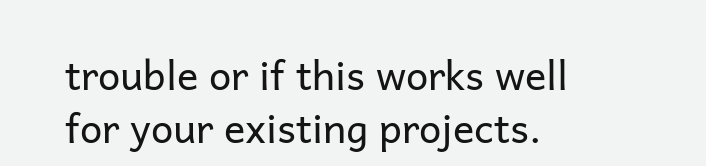trouble or if this works well for your existing projects.